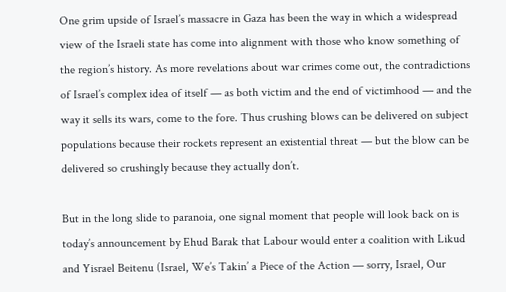One grim upside of Israel’s massacre in Gaza has been the way in which a widespread view of the Israeli state has come into alignment with those who know something of the region’s history. As more revelations about war crimes come out, the contradictions of Israel’s complex idea of itself — as both victim and the end of victimhood — and the way it sells its wars, come to the fore. Thus crushing blows can be delivered on subject populations because their rockets represent an existential threat — but the blow can be delivered so crushingly because they actually don’t.

But in the long slide to paranoia, one signal moment that people will look back on is today’s announcement by Ehud Barak that Labour would enter a coalition with Likud and Yisrael Beitenu (Israel, We’s Takin’ a Piece of the Action — sorry, Israel, Our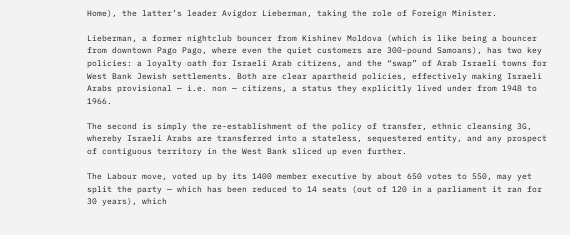Home), the latter’s leader Avigdor Lieberman, taking the role of Foreign Minister.

Lieberman, a former nightclub bouncer from Kishinev Moldova (which is like being a bouncer from downtown Pago Pago, where even the quiet customers are 300-pound Samoans), has two key policies: a loyalty oath for Israeli Arab citizens, and the “swap” of Arab Israeli towns for West Bank Jewish settlements. Both are clear apartheid policies, effectively making Israeli Arabs provisional — i.e. non — citizens, a status they explicitly lived under from 1948 to 1966.

The second is simply the re-establishment of the policy of transfer, ethnic cleansing 3G, whereby Israeli Arabs are transferred into a stateless, sequestered entity, and any prospect of contiguous territory in the West Bank sliced up even further.

The Labour move, voted up by its 1400 member executive by about 650 votes to 550, may yet split the party — which has been reduced to 14 seats (out of 120 in a parliament it ran for 30 years), which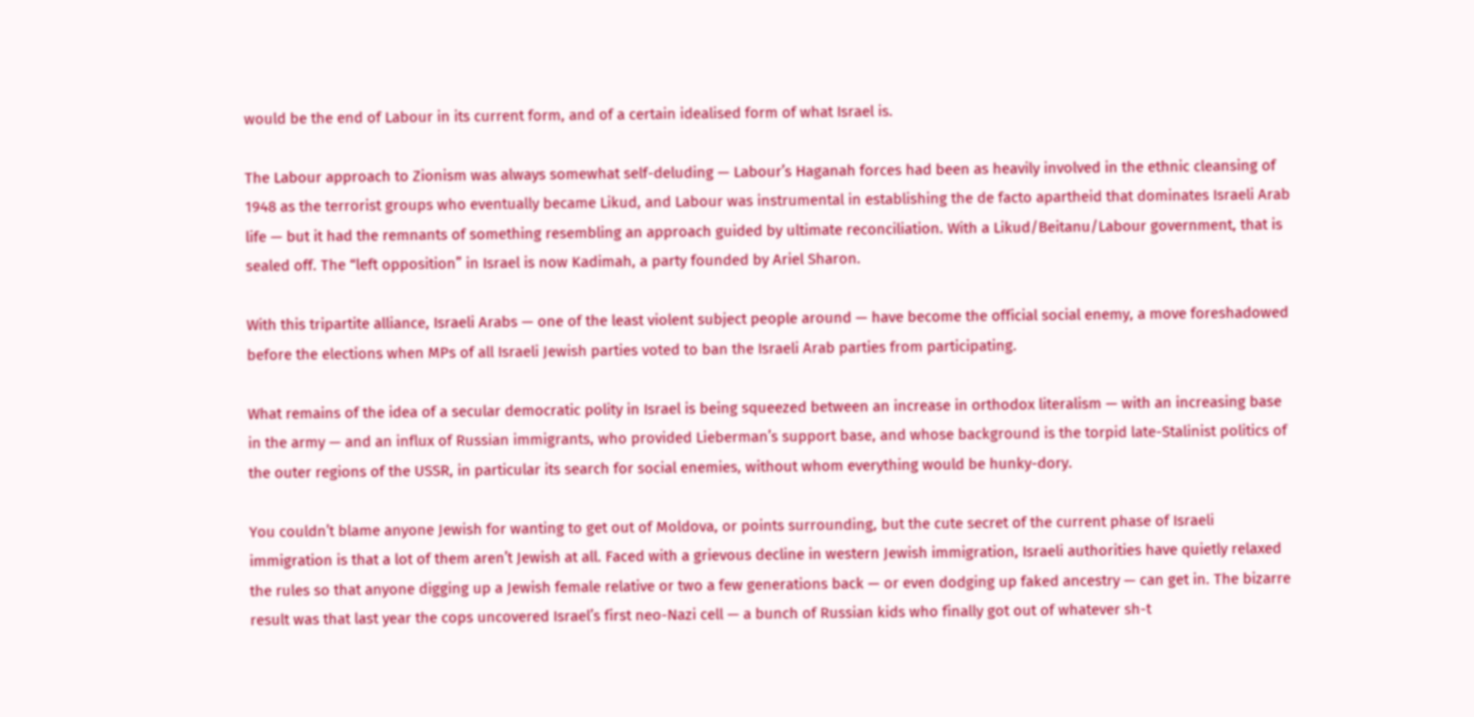would be the end of Labour in its current form, and of a certain idealised form of what Israel is.

The Labour approach to Zionism was always somewhat self-deluding — Labour’s Haganah forces had been as heavily involved in the ethnic cleansing of 1948 as the terrorist groups who eventually became Likud, and Labour was instrumental in establishing the de facto apartheid that dominates Israeli Arab life — but it had the remnants of something resembling an approach guided by ultimate reconciliation. With a Likud/Beitanu/Labour government, that is sealed off. The “left opposition” in Israel is now Kadimah, a party founded by Ariel Sharon.

With this tripartite alliance, Israeli Arabs — one of the least violent subject people around — have become the official social enemy, a move foreshadowed before the elections when MPs of all Israeli Jewish parties voted to ban the Israeli Arab parties from participating.

What remains of the idea of a secular democratic polity in Israel is being squeezed between an increase in orthodox literalism — with an increasing base in the army — and an influx of Russian immigrants, who provided Lieberman’s support base, and whose background is the torpid late-Stalinist politics of the outer regions of the USSR, in particular its search for social enemies, without whom everything would be hunky-dory.

You couldn’t blame anyone Jewish for wanting to get out of Moldova, or points surrounding, but the cute secret of the current phase of Israeli immigration is that a lot of them aren’t Jewish at all. Faced with a grievous decline in western Jewish immigration, Israeli authorities have quietly relaxed the rules so that anyone digging up a Jewish female relative or two a few generations back — or even dodging up faked ancestry — can get in. The bizarre result was that last year the cops uncovered Israel’s first neo-Nazi cell — a bunch of Russian kids who finally got out of whatever sh-t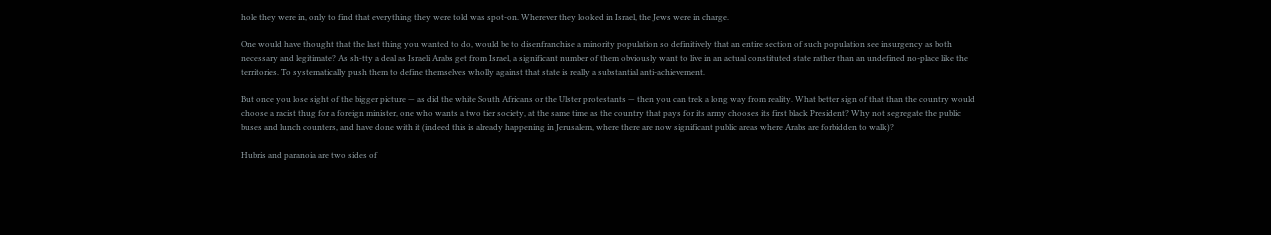hole they were in, only to find that everything they were told was spot-on. Wherever they looked in Israel, the Jews were in charge.

One would have thought that the last thing you wanted to do, would be to disenfranchise a minority population so definitively that an entire section of such population see insurgency as both necessary and legitimate? As sh-tty a deal as Israeli Arabs get from Israel, a significant number of them obviously want to live in an actual constituted state rather than an undefined no-place like the territories. To systematically push them to define themselves wholly against that state is really a substantial anti-achievement.

But once you lose sight of the bigger picture — as did the white South Africans or the Ulster protestants — then you can trek a long way from reality. What better sign of that than the country would choose a racist thug for a foreign minister, one who wants a two tier society, at the same time as the country that pays for its army chooses its first black President? Why not segregate the public buses and lunch counters, and have done with it (indeed this is already happening in Jerusalem, where there are now significant public areas where Arabs are forbidden to walk)?

Hubris and paranoia are two sides of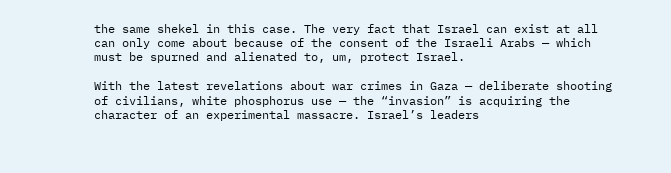the same shekel in this case. The very fact that Israel can exist at all can only come about because of the consent of the Israeli Arabs — which must be spurned and alienated to, um, protect Israel.

With the latest revelations about war crimes in Gaza — deliberate shooting of civilians, white phosphorus use — the “invasion” is acquiring the character of an experimental massacre. Israel’s leaders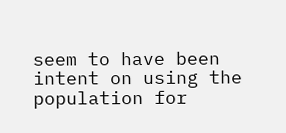seem to have been intent on using the population for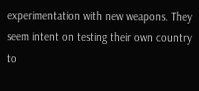experimentation with new weapons. They seem intent on testing their own country to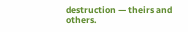destruction — theirs and others.